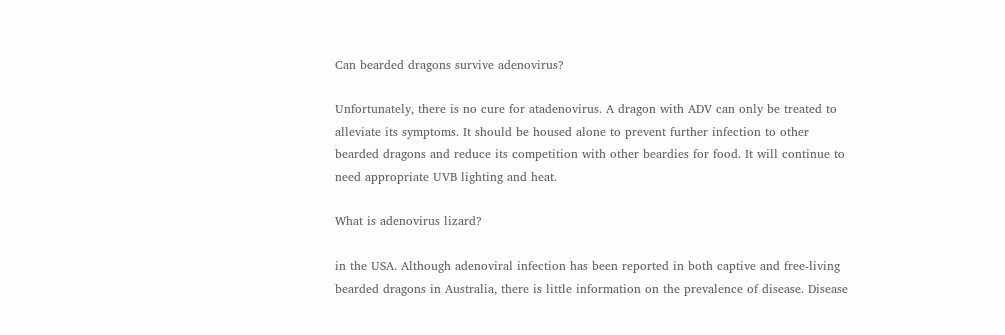Can bearded dragons survive adenovirus?

Unfortunately, there is no cure for atadenovirus. A dragon with ADV can only be treated to alleviate its symptoms. It should be housed alone to prevent further infection to other bearded dragons and reduce its competition with other beardies for food. It will continue to need appropriate UVB lighting and heat.

What is adenovirus lizard?

in the USA. Although adenoviral infection has been reported in both captive and free-living bearded dragons in Australia, there is little information on the prevalence of disease. Disease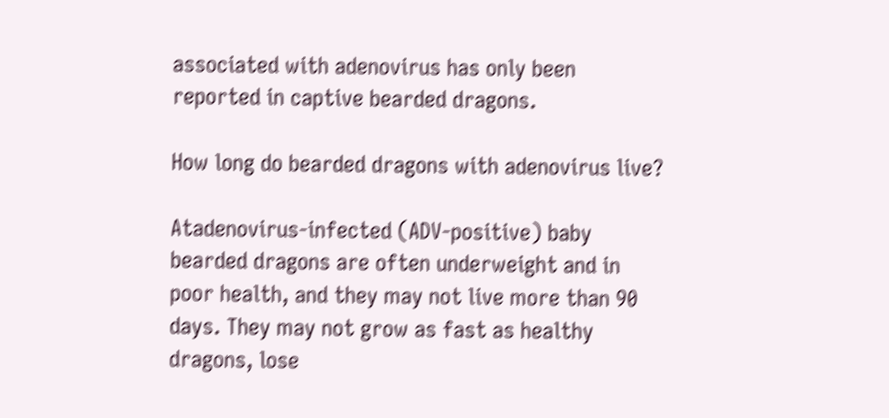associated with adenovirus has only been reported in captive bearded dragons.

How long do bearded dragons with adenovirus live?

Atadenovirus-infected (ADV-positive) baby bearded dragons are often underweight and in poor health, and they may not live more than 90 days. They may not grow as fast as healthy dragons, lose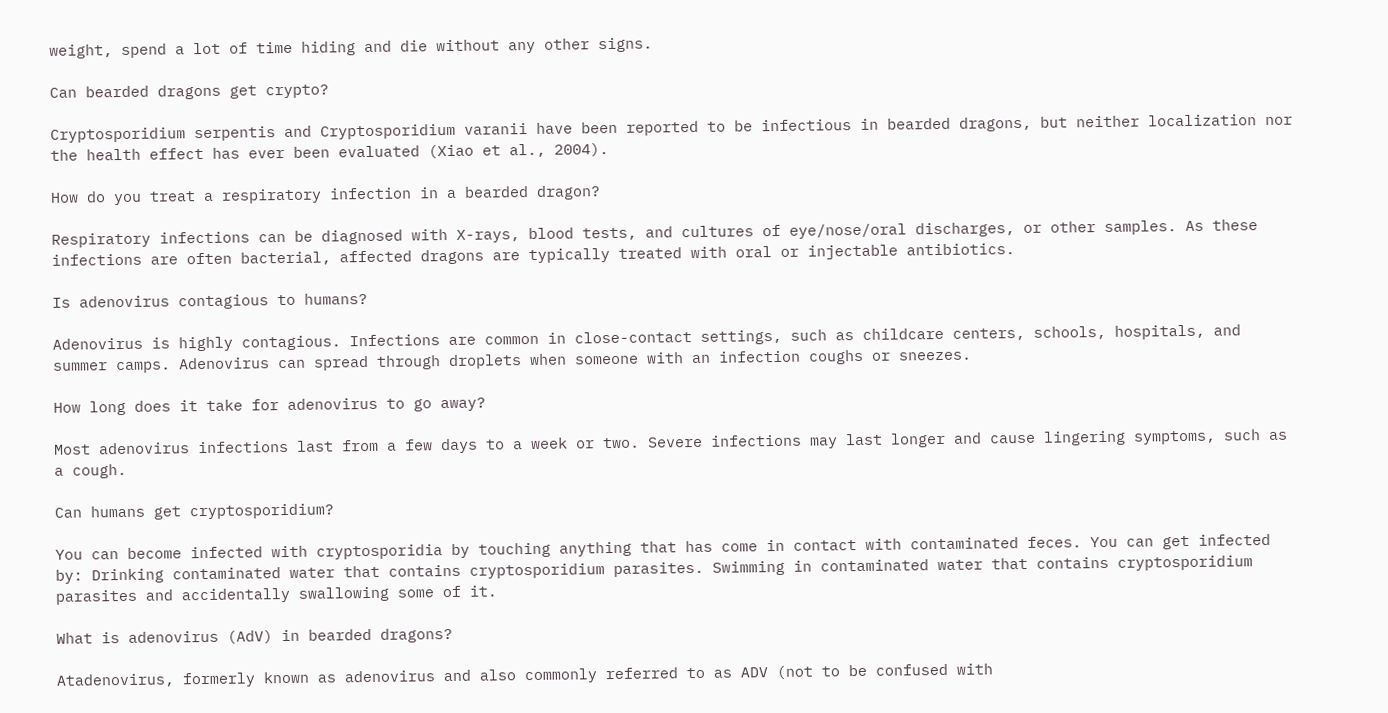weight, spend a lot of time hiding and die without any other signs.

Can bearded dragons get crypto?

Cryptosporidium serpentis and Cryptosporidium varanii have been reported to be infectious in bearded dragons, but neither localization nor the health effect has ever been evaluated (Xiao et al., 2004).

How do you treat a respiratory infection in a bearded dragon?

Respiratory infections can be diagnosed with X-rays, blood tests, and cultures of eye/nose/oral discharges, or other samples. As these infections are often bacterial, affected dragons are typically treated with oral or injectable antibiotics.

Is adenovirus contagious to humans?

Adenovirus is highly contagious. Infections are common in close-contact settings, such as childcare centers, schools, hospitals, and summer camps. Adenovirus can spread through droplets when someone with an infection coughs or sneezes.

How long does it take for adenovirus to go away?

Most adenovirus infections last from a few days to a week or two. Severe infections may last longer and cause lingering symptoms, such as a cough.

Can humans get cryptosporidium?

You can become infected with cryptosporidia by touching anything that has come in contact with contaminated feces. You can get infected by: Drinking contaminated water that contains cryptosporidium parasites. Swimming in contaminated water that contains cryptosporidium parasites and accidentally swallowing some of it.

What is adenovirus (AdV) in bearded dragons?

Atadenovirus, formerly known as adenovirus and also commonly referred to as ADV (not to be confused with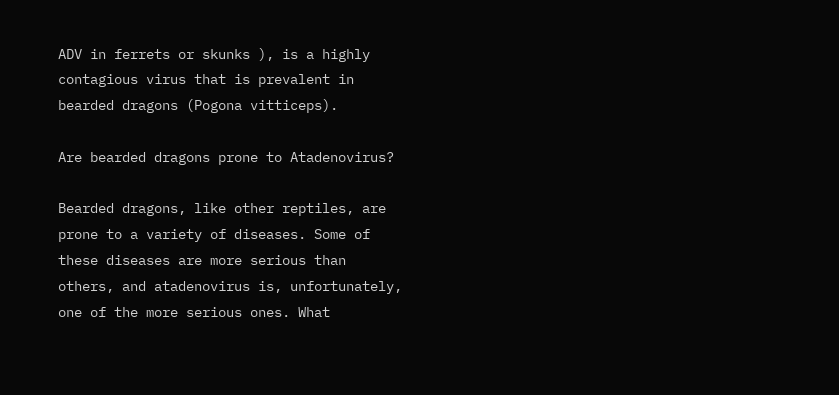ADV in ferrets or skunks ), is a highly contagious virus that is prevalent in bearded dragons (Pogona vitticeps).

Are bearded dragons prone to Atadenovirus?

Bearded dragons, like other reptiles, are prone to a variety of diseases. Some of these diseases are more serious than others, and atadenovirus is, unfortunately, one of the more serious ones. What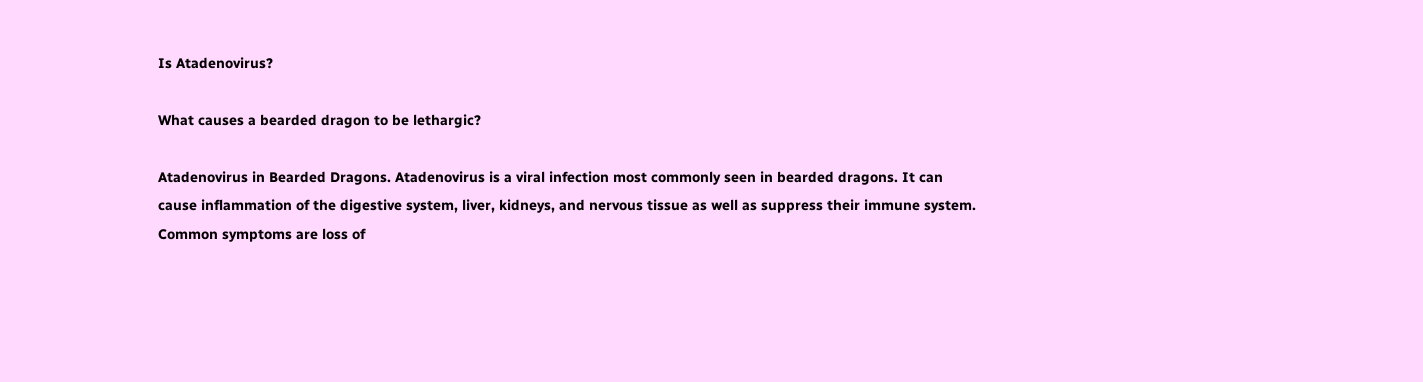Is Atadenovirus?

What causes a bearded dragon to be lethargic?

Atadenovirus in Bearded Dragons. Atadenovirus is a viral infection most commonly seen in bearded dragons. It can cause inflammation of the digestive system, liver, kidneys, and nervous tissue as well as suppress their immune system. Common symptoms are loss of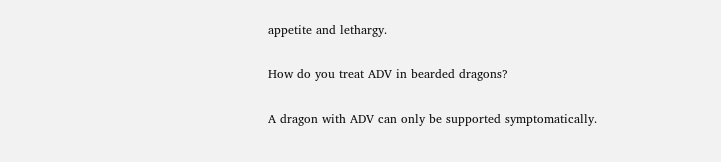appetite and lethargy.

How do you treat ADV in bearded dragons?

A dragon with ADV can only be supported symptomatically.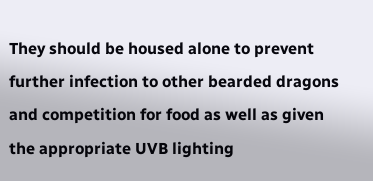They should be housed alone to prevent further infection to other bearded dragons and competition for food as well as given the appropriate UVB lighting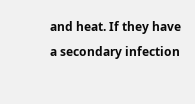and heat. If they have a secondary infection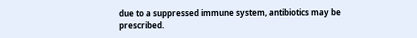due to a suppressed immune system, antibiotics may be prescribed.